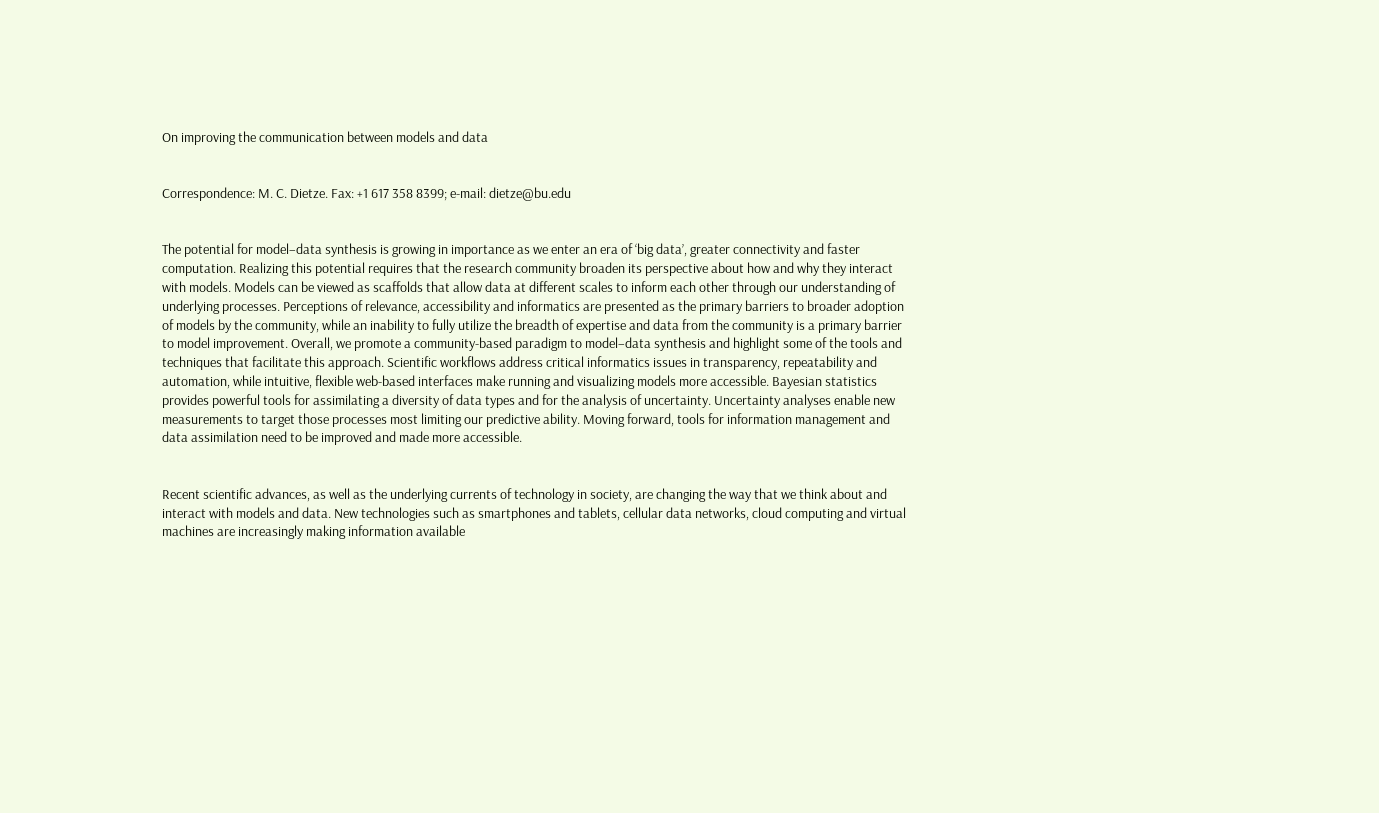On improving the communication between models and data


Correspondence: M. C. Dietze. Fax: +1 617 358 8399; e-mail: dietze@bu.edu


The potential for model–data synthesis is growing in importance as we enter an era of ‘big data’, greater connectivity and faster computation. Realizing this potential requires that the research community broaden its perspective about how and why they interact with models. Models can be viewed as scaffolds that allow data at different scales to inform each other through our understanding of underlying processes. Perceptions of relevance, accessibility and informatics are presented as the primary barriers to broader adoption of models by the community, while an inability to fully utilize the breadth of expertise and data from the community is a primary barrier to model improvement. Overall, we promote a community-based paradigm to model–data synthesis and highlight some of the tools and techniques that facilitate this approach. Scientific workflows address critical informatics issues in transparency, repeatability and automation, while intuitive, flexible web-based interfaces make running and visualizing models more accessible. Bayesian statistics provides powerful tools for assimilating a diversity of data types and for the analysis of uncertainty. Uncertainty analyses enable new measurements to target those processes most limiting our predictive ability. Moving forward, tools for information management and data assimilation need to be improved and made more accessible.


Recent scientific advances, as well as the underlying currents of technology in society, are changing the way that we think about and interact with models and data. New technologies such as smartphones and tablets, cellular data networks, cloud computing and virtual machines are increasingly making information available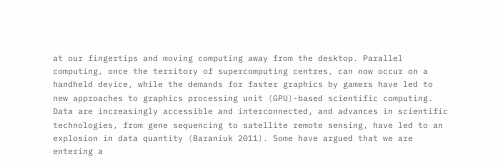at our fingertips and moving computing away from the desktop. Parallel computing, once the territory of supercomputing centres, can now occur on a handheld device, while the demands for faster graphics by gamers have led to new approaches to graphics processing unit (GPU)-based scientific computing. Data are increasingly accessible and interconnected, and advances in scientific technologies, from gene sequencing to satellite remote sensing, have led to an explosion in data quantity (Baraniuk 2011). Some have argued that we are entering a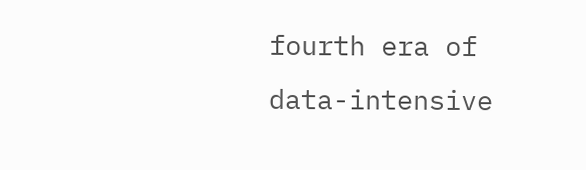fourth era of data-intensive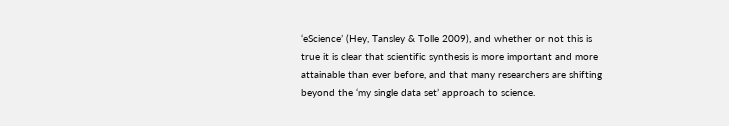‘eScience’ (Hey, Tansley & Tolle 2009), and whether or not this is true it is clear that scientific synthesis is more important and more attainable than ever before, and that many researchers are shifting beyond the ‘my single data set’ approach to science.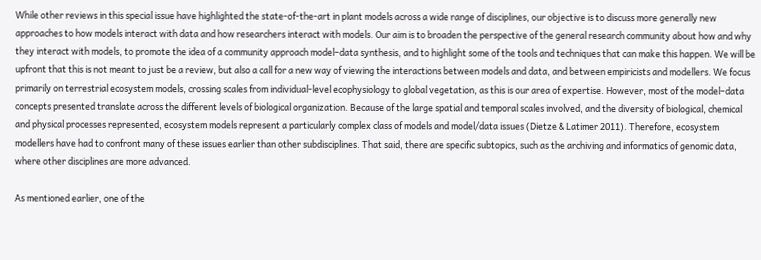While other reviews in this special issue have highlighted the state-of-the-art in plant models across a wide range of disciplines, our objective is to discuss more generally new approaches to how models interact with data and how researchers interact with models. Our aim is to broaden the perspective of the general research community about how and why they interact with models, to promote the idea of a community approach model–data synthesis, and to highlight some of the tools and techniques that can make this happen. We will be upfront that this is not meant to just be a review, but also a call for a new way of viewing the interactions between models and data, and between empiricists and modellers. We focus primarily on terrestrial ecosystem models, crossing scales from individual-level ecophysiology to global vegetation, as this is our area of expertise. However, most of the model–data concepts presented translate across the different levels of biological organization. Because of the large spatial and temporal scales involved, and the diversity of biological, chemical and physical processes represented, ecosystem models represent a particularly complex class of models and model/data issues (Dietze & Latimer 2011). Therefore, ecosystem modellers have had to confront many of these issues earlier than other subdisciplines. That said, there are specific subtopics, such as the archiving and informatics of genomic data, where other disciplines are more advanced.

As mentioned earlier, one of the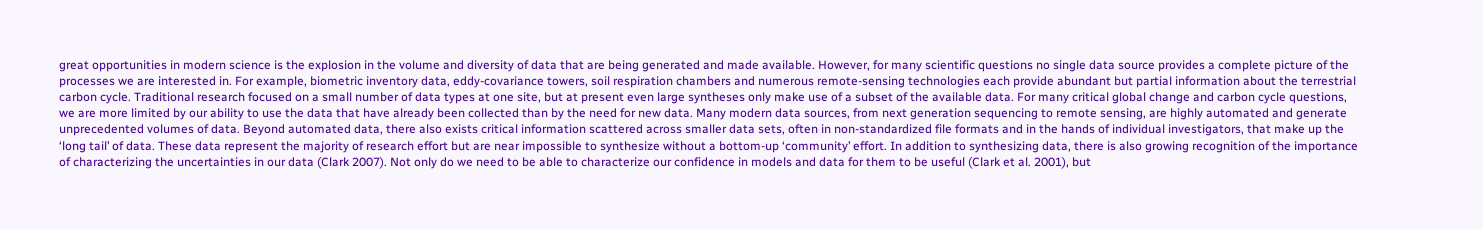great opportunities in modern science is the explosion in the volume and diversity of data that are being generated and made available. However, for many scientific questions no single data source provides a complete picture of the processes we are interested in. For example, biometric inventory data, eddy-covariance towers, soil respiration chambers and numerous remote-sensing technologies each provide abundant but partial information about the terrestrial carbon cycle. Traditional research focused on a small number of data types at one site, but at present even large syntheses only make use of a subset of the available data. For many critical global change and carbon cycle questions, we are more limited by our ability to use the data that have already been collected than by the need for new data. Many modern data sources, from next generation sequencing to remote sensing, are highly automated and generate unprecedented volumes of data. Beyond automated data, there also exists critical information scattered across smaller data sets, often in non-standardized file formats and in the hands of individual investigators, that make up the ‘long tail’ of data. These data represent the majority of research effort but are near impossible to synthesize without a bottom-up ‘community’ effort. In addition to synthesizing data, there is also growing recognition of the importance of characterizing the uncertainties in our data (Clark 2007). Not only do we need to be able to characterize our confidence in models and data for them to be useful (Clark et al. 2001), but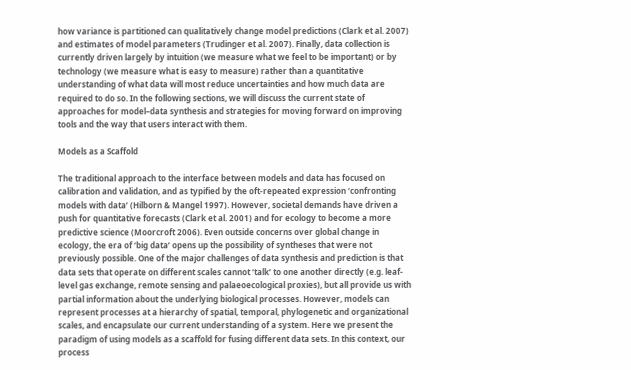how variance is partitioned can qualitatively change model predictions (Clark et al. 2007) and estimates of model parameters (Trudinger et al. 2007). Finally, data collection is currently driven largely by intuition (we measure what we feel to be important) or by technology (we measure what is easy to measure) rather than a quantitative understanding of what data will most reduce uncertainties and how much data are required to do so. In the following sections, we will discuss the current state of approaches for model–data synthesis and strategies for moving forward on improving tools and the way that users interact with them.

Models as a Scaffold

The traditional approach to the interface between models and data has focused on calibration and validation, and as typified by the oft-repeated expression ‘confronting models with data’ (Hilborn & Mangel 1997). However, societal demands have driven a push for quantitative forecasts (Clark et al. 2001) and for ecology to become a more predictive science (Moorcroft 2006). Even outside concerns over global change in ecology, the era of ‘big data’ opens up the possibility of syntheses that were not previously possible. One of the major challenges of data synthesis and prediction is that data sets that operate on different scales cannot ‘talk’ to one another directly (e.g. leaf-level gas exchange, remote sensing and palaeoecological proxies), but all provide us with partial information about the underlying biological processes. However, models can represent processes at a hierarchy of spatial, temporal, phylogenetic and organizational scales, and encapsulate our current understanding of a system. Here we present the paradigm of using models as a scaffold for fusing different data sets. In this context, our process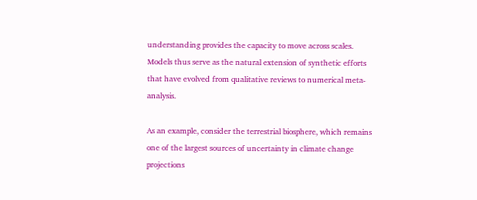understanding provides the capacity to move across scales. Models thus serve as the natural extension of synthetic efforts that have evolved from qualitative reviews to numerical meta-analysis.

As an example, consider the terrestrial biosphere, which remains one of the largest sources of uncertainty in climate change projections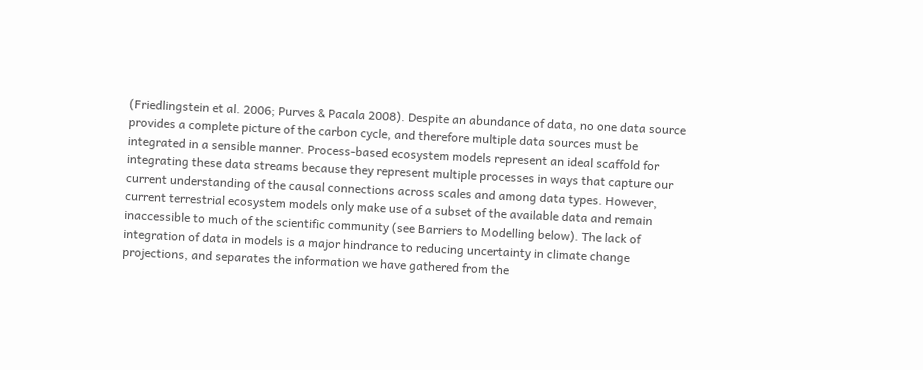(Friedlingstein et al. 2006; Purves & Pacala 2008). Despite an abundance of data, no one data source provides a complete picture of the carbon cycle, and therefore multiple data sources must be integrated in a sensible manner. Process-based ecosystem models represent an ideal scaffold for integrating these data streams because they represent multiple processes in ways that capture our current understanding of the causal connections across scales and among data types. However, current terrestrial ecosystem models only make use of a subset of the available data and remain inaccessible to much of the scientific community (see Barriers to Modelling below). The lack of integration of data in models is a major hindrance to reducing uncertainty in climate change projections, and separates the information we have gathered from the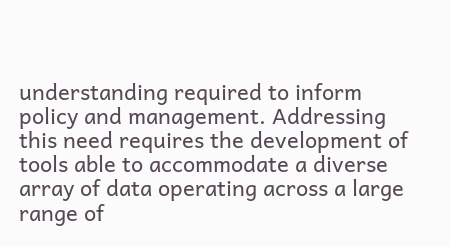understanding required to inform policy and management. Addressing this need requires the development of tools able to accommodate a diverse array of data operating across a large range of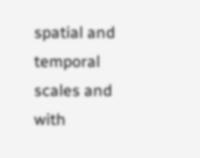spatial and temporal scales and with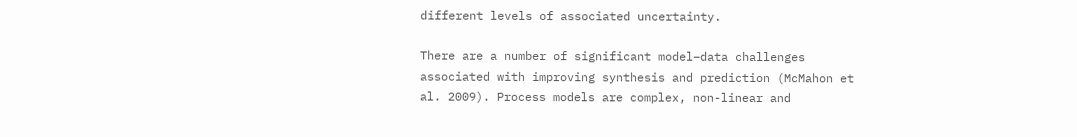different levels of associated uncertainty.

There are a number of significant model–data challenges associated with improving synthesis and prediction (McMahon et al. 2009). Process models are complex, non-linear and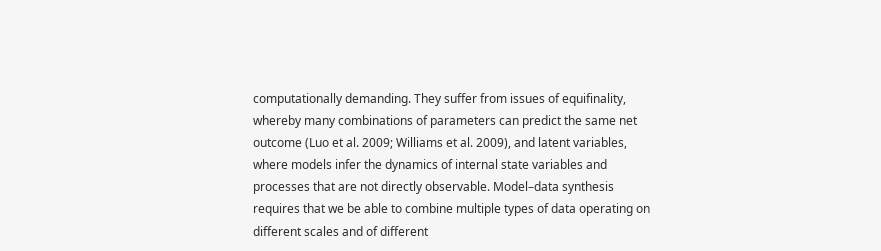computationally demanding. They suffer from issues of equifinality, whereby many combinations of parameters can predict the same net outcome (Luo et al. 2009; Williams et al. 2009), and latent variables, where models infer the dynamics of internal state variables and processes that are not directly observable. Model–data synthesis requires that we be able to combine multiple types of data operating on different scales and of different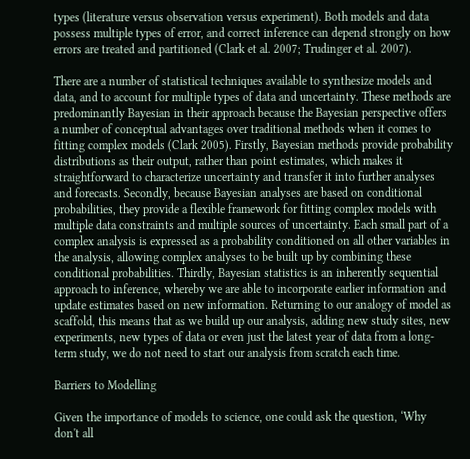types (literature versus observation versus experiment). Both models and data possess multiple types of error, and correct inference can depend strongly on how errors are treated and partitioned (Clark et al. 2007; Trudinger et al. 2007).

There are a number of statistical techniques available to synthesize models and data, and to account for multiple types of data and uncertainty. These methods are predominantly Bayesian in their approach because the Bayesian perspective offers a number of conceptual advantages over traditional methods when it comes to fitting complex models (Clark 2005). Firstly, Bayesian methods provide probability distributions as their output, rather than point estimates, which makes it straightforward to characterize uncertainty and transfer it into further analyses and forecasts. Secondly, because Bayesian analyses are based on conditional probabilities, they provide a flexible framework for fitting complex models with multiple data constraints and multiple sources of uncertainty. Each small part of a complex analysis is expressed as a probability conditioned on all other variables in the analysis, allowing complex analyses to be built up by combining these conditional probabilities. Thirdly, Bayesian statistics is an inherently sequential approach to inference, whereby we are able to incorporate earlier information and update estimates based on new information. Returning to our analogy of model as scaffold, this means that as we build up our analysis, adding new study sites, new experiments, new types of data or even just the latest year of data from a long-term study, we do not need to start our analysis from scratch each time.

Barriers to Modelling

Given the importance of models to science, one could ask the question, ‘Why don't all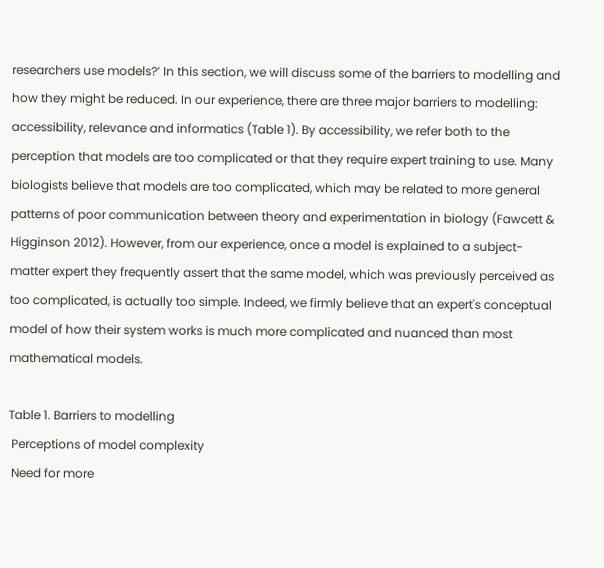researchers use models?’ In this section, we will discuss some of the barriers to modelling and how they might be reduced. In our experience, there are three major barriers to modelling: accessibility, relevance and informatics (Table 1). By accessibility, we refer both to the perception that models are too complicated or that they require expert training to use. Many biologists believe that models are too complicated, which may be related to more general patterns of poor communication between theory and experimentation in biology (Fawcett & Higginson 2012). However, from our experience, once a model is explained to a subject-matter expert they frequently assert that the same model, which was previously perceived as too complicated, is actually too simple. Indeed, we firmly believe that an expert's conceptual model of how their system works is much more complicated and nuanced than most mathematical models.

Table 1. Barriers to modelling
 Perceptions of model complexity
 Need for more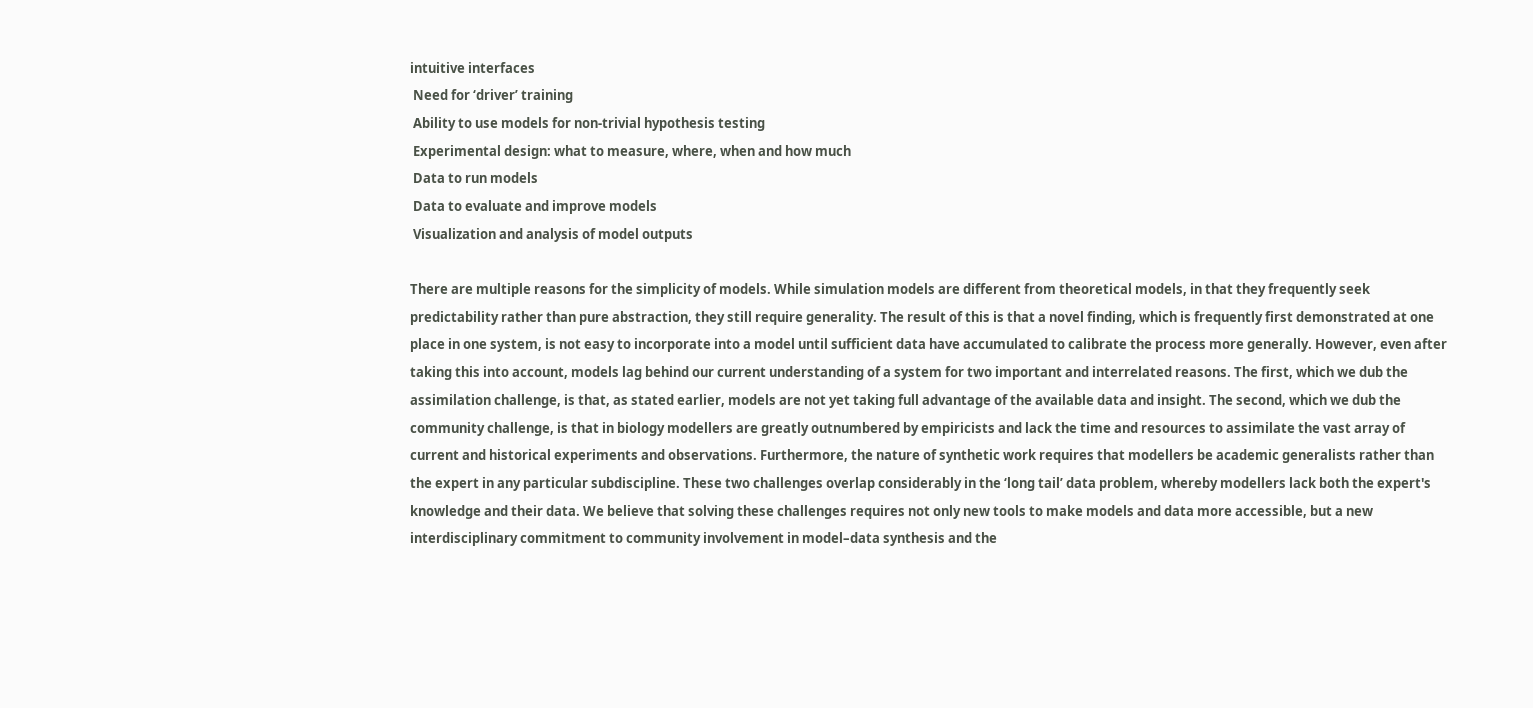intuitive interfaces
 Need for ‘driver’ training
 Ability to use models for non-trivial hypothesis testing
 Experimental design: what to measure, where, when and how much
 Data to run models
 Data to evaluate and improve models
 Visualization and analysis of model outputs

There are multiple reasons for the simplicity of models. While simulation models are different from theoretical models, in that they frequently seek predictability rather than pure abstraction, they still require generality. The result of this is that a novel finding, which is frequently first demonstrated at one place in one system, is not easy to incorporate into a model until sufficient data have accumulated to calibrate the process more generally. However, even after taking this into account, models lag behind our current understanding of a system for two important and interrelated reasons. The first, which we dub the assimilation challenge, is that, as stated earlier, models are not yet taking full advantage of the available data and insight. The second, which we dub the community challenge, is that in biology modellers are greatly outnumbered by empiricists and lack the time and resources to assimilate the vast array of current and historical experiments and observations. Furthermore, the nature of synthetic work requires that modellers be academic generalists rather than the expert in any particular subdiscipline. These two challenges overlap considerably in the ‘long tail’ data problem, whereby modellers lack both the expert's knowledge and their data. We believe that solving these challenges requires not only new tools to make models and data more accessible, but a new interdisciplinary commitment to community involvement in model–data synthesis and the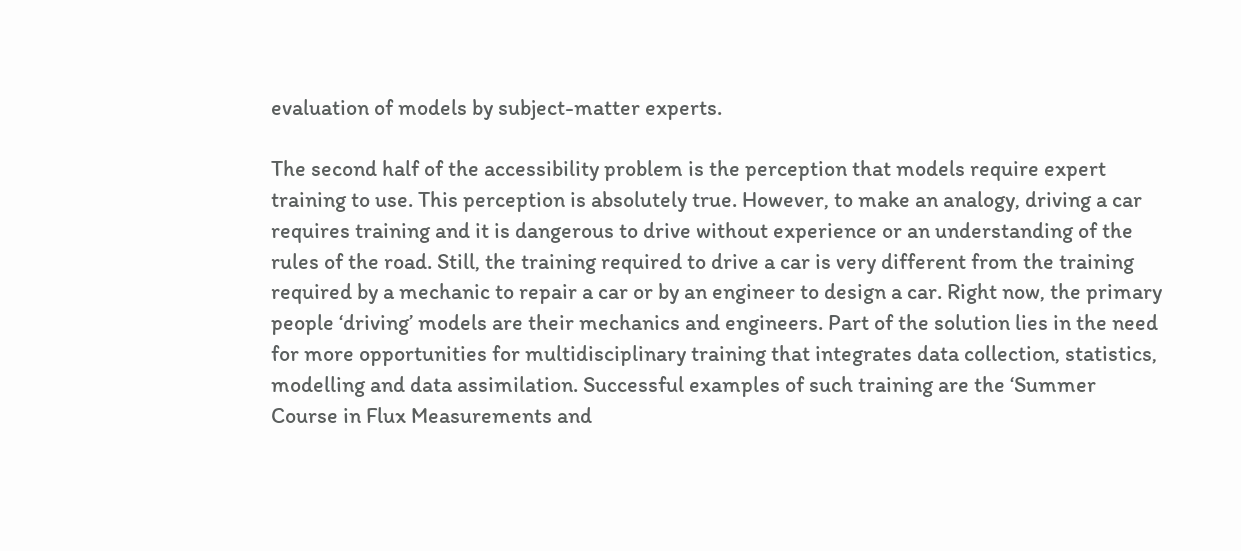evaluation of models by subject-matter experts.

The second half of the accessibility problem is the perception that models require expert training to use. This perception is absolutely true. However, to make an analogy, driving a car requires training and it is dangerous to drive without experience or an understanding of the rules of the road. Still, the training required to drive a car is very different from the training required by a mechanic to repair a car or by an engineer to design a car. Right now, the primary people ‘driving’ models are their mechanics and engineers. Part of the solution lies in the need for more opportunities for multidisciplinary training that integrates data collection, statistics, modelling and data assimilation. Successful examples of such training are the ‘Summer Course in Flux Measurements and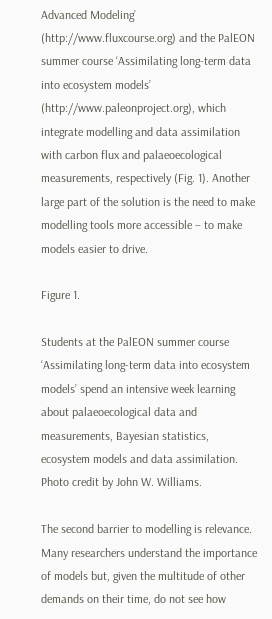Advanced Modeling’ (http://www.fluxcourse.org) and the PalEON summer course ‘Assimilating long-term data into ecosystem models’ (http://www.paleonproject.org), which integrate modelling and data assimilation with carbon flux and palaeoecological measurements, respectively (Fig. 1). Another large part of the solution is the need to make modelling tools more accessible – to make models easier to drive.

Figure 1.

Students at the PalEON summer course ‘Assimilating long-term data into ecosystem models’ spend an intensive week learning about palaeoecological data and measurements, Bayesian statistics, ecosystem models and data assimilation. Photo credit by John W. Williams.

The second barrier to modelling is relevance. Many researchers understand the importance of models but, given the multitude of other demands on their time, do not see how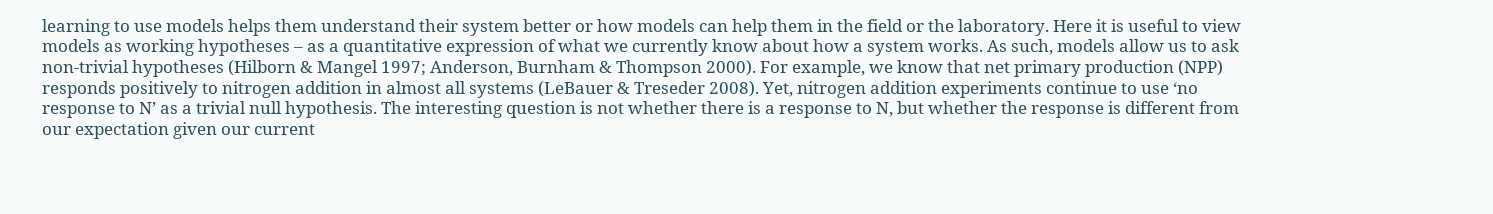learning to use models helps them understand their system better or how models can help them in the field or the laboratory. Here it is useful to view models as working hypotheses – as a quantitative expression of what we currently know about how a system works. As such, models allow us to ask non-trivial hypotheses (Hilborn & Mangel 1997; Anderson, Burnham & Thompson 2000). For example, we know that net primary production (NPP) responds positively to nitrogen addition in almost all systems (LeBauer & Treseder 2008). Yet, nitrogen addition experiments continue to use ‘no response to N’ as a trivial null hypothesis. The interesting question is not whether there is a response to N, but whether the response is different from our expectation given our current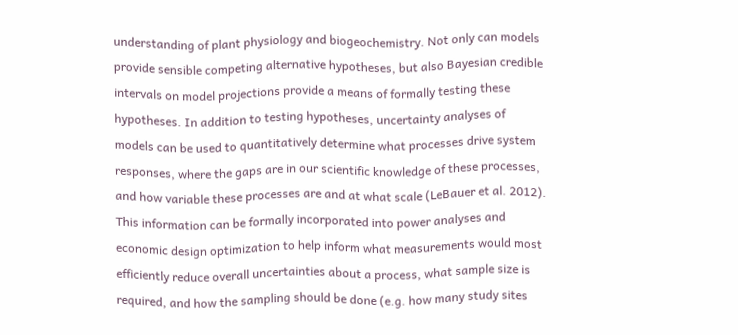understanding of plant physiology and biogeochemistry. Not only can models provide sensible competing alternative hypotheses, but also Bayesian credible intervals on model projections provide a means of formally testing these hypotheses. In addition to testing hypotheses, uncertainty analyses of models can be used to quantitatively determine what processes drive system responses, where the gaps are in our scientific knowledge of these processes, and how variable these processes are and at what scale (LeBauer et al. 2012). This information can be formally incorporated into power analyses and economic design optimization to help inform what measurements would most efficiently reduce overall uncertainties about a process, what sample size is required, and how the sampling should be done (e.g. how many study sites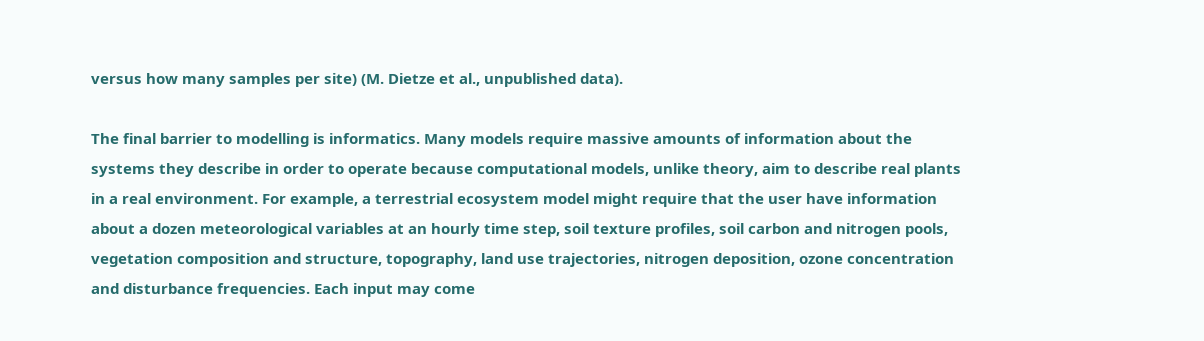versus how many samples per site) (M. Dietze et al., unpublished data).

The final barrier to modelling is informatics. Many models require massive amounts of information about the systems they describe in order to operate because computational models, unlike theory, aim to describe real plants in a real environment. For example, a terrestrial ecosystem model might require that the user have information about a dozen meteorological variables at an hourly time step, soil texture profiles, soil carbon and nitrogen pools, vegetation composition and structure, topography, land use trajectories, nitrogen deposition, ozone concentration and disturbance frequencies. Each input may come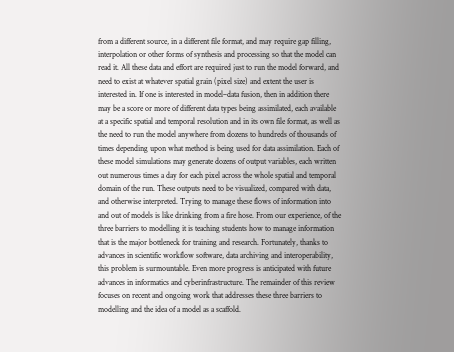from a different source, in a different file format, and may require gap filling, interpolation or other forms of synthesis and processing so that the model can read it. All these data and effort are required just to run the model forward, and need to exist at whatever spatial grain (pixel size) and extent the user is interested in. If one is interested in model–data fusion, then in addition there may be a score or more of different data types being assimilated, each available at a specific spatial and temporal resolution and in its own file format, as well as the need to run the model anywhere from dozens to hundreds of thousands of times depending upon what method is being used for data assimilation. Each of these model simulations may generate dozens of output variables, each written out numerous times a day for each pixel across the whole spatial and temporal domain of the run. These outputs need to be visualized, compared with data, and otherwise interpreted. Trying to manage these flows of information into and out of models is like drinking from a fire hose. From our experience, of the three barriers to modelling it is teaching students how to manage information that is the major bottleneck for training and research. Fortunately, thanks to advances in scientific workflow software, data archiving and interoperability, this problem is surmountable. Even more progress is anticipated with future advances in informatics and cyberinfrastructure. The remainder of this review focuses on recent and ongoing work that addresses these three barriers to modelling and the idea of a model as a scaffold.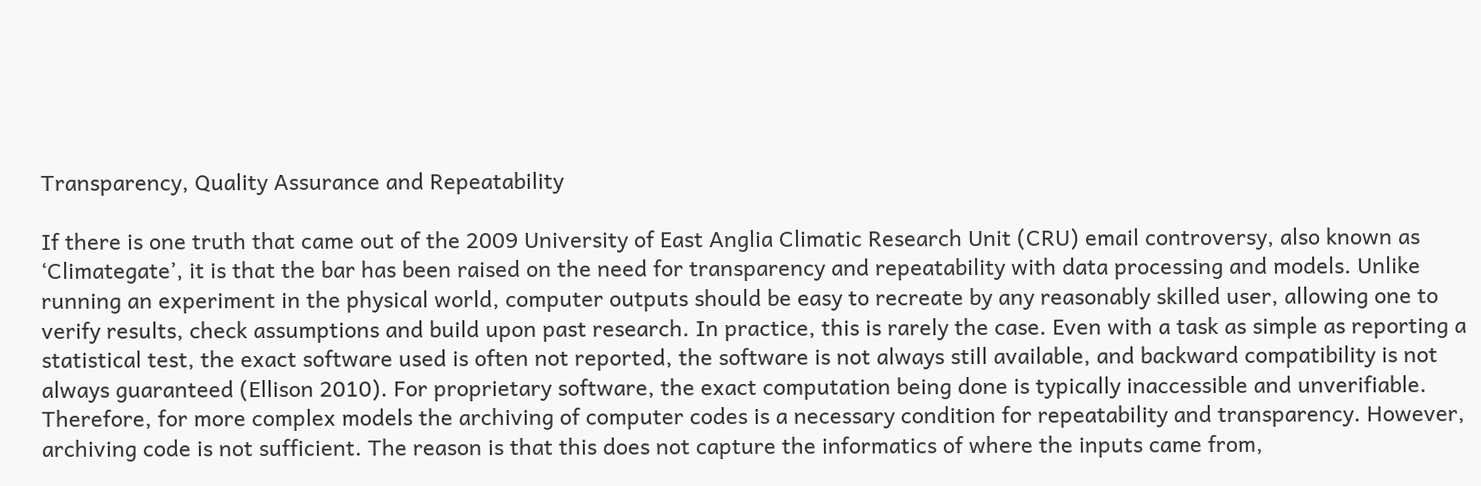Transparency, Quality Assurance and Repeatability

If there is one truth that came out of the 2009 University of East Anglia Climatic Research Unit (CRU) email controversy, also known as ‘Climategate’, it is that the bar has been raised on the need for transparency and repeatability with data processing and models. Unlike running an experiment in the physical world, computer outputs should be easy to recreate by any reasonably skilled user, allowing one to verify results, check assumptions and build upon past research. In practice, this is rarely the case. Even with a task as simple as reporting a statistical test, the exact software used is often not reported, the software is not always still available, and backward compatibility is not always guaranteed (Ellison 2010). For proprietary software, the exact computation being done is typically inaccessible and unverifiable. Therefore, for more complex models the archiving of computer codes is a necessary condition for repeatability and transparency. However, archiving code is not sufficient. The reason is that this does not capture the informatics of where the inputs came from,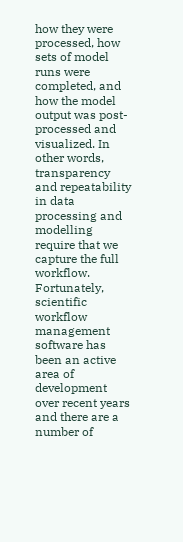how they were processed, how sets of model runs were completed, and how the model output was post-processed and visualized. In other words, transparency and repeatability in data processing and modelling require that we capture the full workflow. Fortunately, scientific workflow management software has been an active area of development over recent years and there are a number of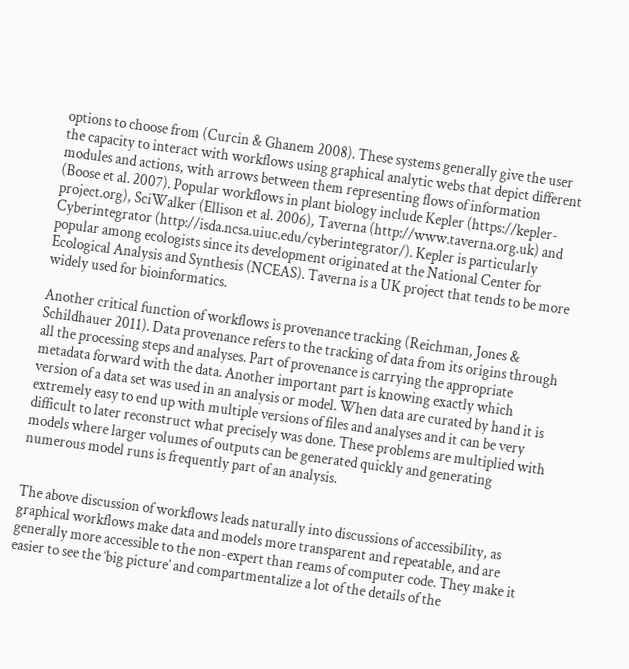options to choose from (Curcin & Ghanem 2008). These systems generally give the user the capacity to interact with workflows using graphical analytic webs that depict different modules and actions, with arrows between them representing flows of information (Boose et al. 2007). Popular workflows in plant biology include Kepler (https://kepler-project.org), SciWalker (Ellison et al. 2006), Taverna (http://www.taverna.org.uk) and Cyberintegrator (http://isda.ncsa.uiuc.edu/cyberintegrator/). Kepler is particularly popular among ecologists since its development originated at the National Center for Ecological Analysis and Synthesis (NCEAS). Taverna is a UK project that tends to be more widely used for bioinformatics.

Another critical function of workflows is provenance tracking (Reichman, Jones & Schildhauer 2011). Data provenance refers to the tracking of data from its origins through all the processing steps and analyses. Part of provenance is carrying the appropriate metadata forward with the data. Another important part is knowing exactly which version of a data set was used in an analysis or model. When data are curated by hand it is extremely easy to end up with multiple versions of files and analyses and it can be very difficult to later reconstruct what precisely was done. These problems are multiplied with models where larger volumes of outputs can be generated quickly and generating numerous model runs is frequently part of an analysis.


The above discussion of workflows leads naturally into discussions of accessibility, as graphical workflows make data and models more transparent and repeatable, and are generally more accessible to the non-expert than reams of computer code. They make it easier to see the ‘big picture’ and compartmentalize a lot of the details of the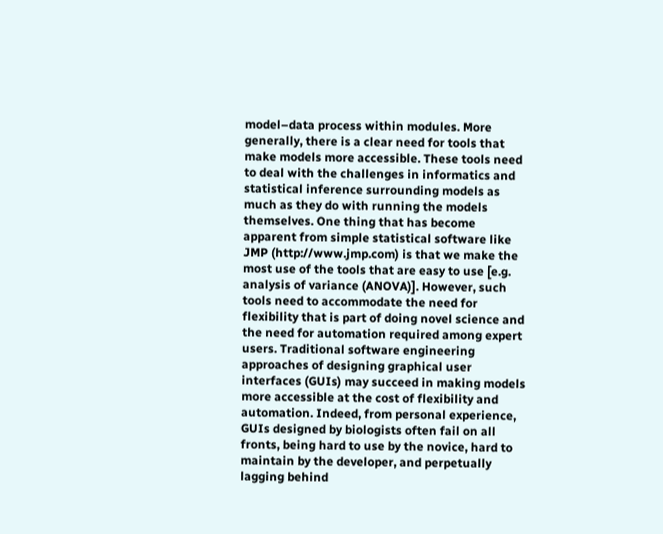model–data process within modules. More generally, there is a clear need for tools that make models more accessible. These tools need to deal with the challenges in informatics and statistical inference surrounding models as much as they do with running the models themselves. One thing that has become apparent from simple statistical software like JMP (http://www.jmp.com) is that we make the most use of the tools that are easy to use [e.g. analysis of variance (ANOVA)]. However, such tools need to accommodate the need for flexibility that is part of doing novel science and the need for automation required among expert users. Traditional software engineering approaches of designing graphical user interfaces (GUIs) may succeed in making models more accessible at the cost of flexibility and automation. Indeed, from personal experience, GUIs designed by biologists often fail on all fronts, being hard to use by the novice, hard to maintain by the developer, and perpetually lagging behind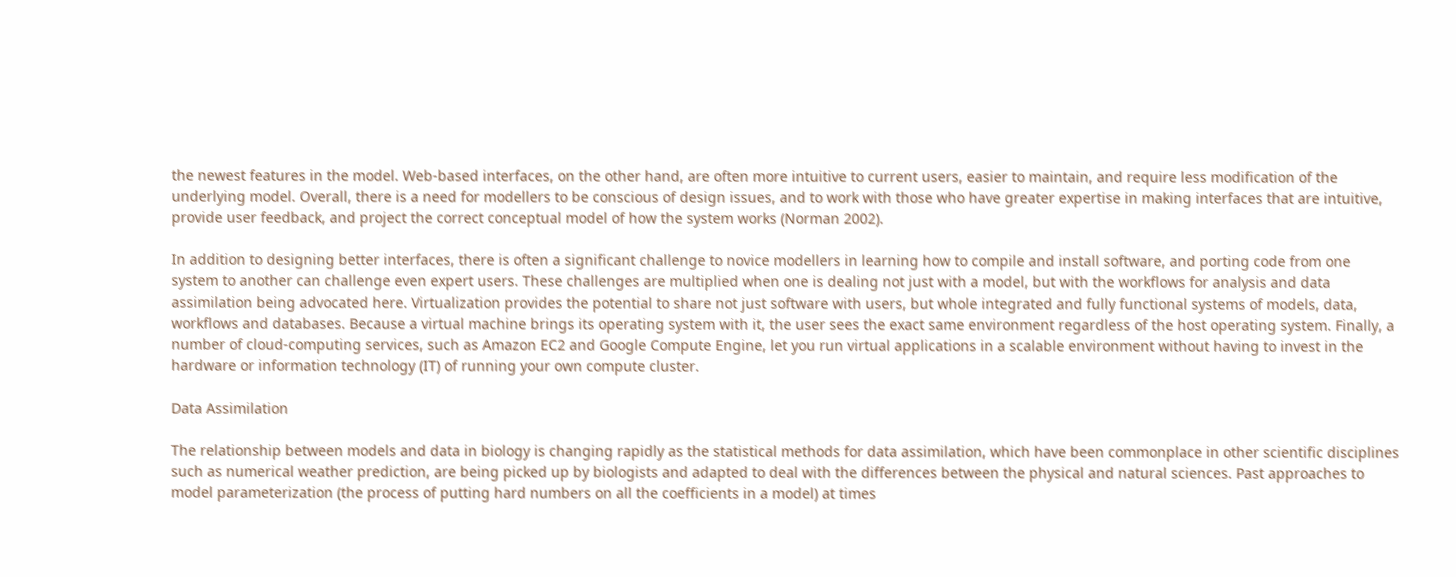the newest features in the model. Web-based interfaces, on the other hand, are often more intuitive to current users, easier to maintain, and require less modification of the underlying model. Overall, there is a need for modellers to be conscious of design issues, and to work with those who have greater expertise in making interfaces that are intuitive, provide user feedback, and project the correct conceptual model of how the system works (Norman 2002).

In addition to designing better interfaces, there is often a significant challenge to novice modellers in learning how to compile and install software, and porting code from one system to another can challenge even expert users. These challenges are multiplied when one is dealing not just with a model, but with the workflows for analysis and data assimilation being advocated here. Virtualization provides the potential to share not just software with users, but whole integrated and fully functional systems of models, data, workflows and databases. Because a virtual machine brings its operating system with it, the user sees the exact same environment regardless of the host operating system. Finally, a number of cloud-computing services, such as Amazon EC2 and Google Compute Engine, let you run virtual applications in a scalable environment without having to invest in the hardware or information technology (IT) of running your own compute cluster.

Data Assimilation

The relationship between models and data in biology is changing rapidly as the statistical methods for data assimilation, which have been commonplace in other scientific disciplines such as numerical weather prediction, are being picked up by biologists and adapted to deal with the differences between the physical and natural sciences. Past approaches to model parameterization (the process of putting hard numbers on all the coefficients in a model) at times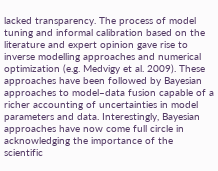lacked transparency. The process of model tuning and informal calibration based on the literature and expert opinion gave rise to inverse modelling approaches and numerical optimization (e.g. Medvigy et al. 2009). These approaches have been followed by Bayesian approaches to model–data fusion capable of a richer accounting of uncertainties in model parameters and data. Interestingly, Bayesian approaches have now come full circle in acknowledging the importance of the scientific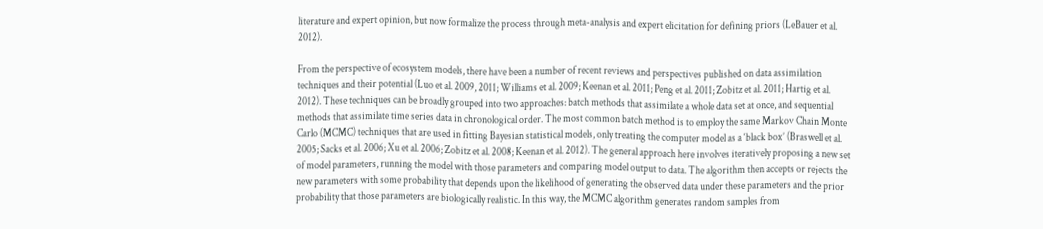literature and expert opinion, but now formalize the process through meta-analysis and expert elicitation for defining priors (LeBauer et al. 2012).

From the perspective of ecosystem models, there have been a number of recent reviews and perspectives published on data assimilation techniques and their potential (Luo et al. 2009, 2011; Williams et al. 2009; Keenan et al. 2011; Peng et al. 2011; Zobitz et al. 2011; Hartig et al. 2012). These techniques can be broadly grouped into two approaches: batch methods that assimilate a whole data set at once, and sequential methods that assimilate time series data in chronological order. The most common batch method is to employ the same Markov Chain Monte Carlo (MCMC) techniques that are used in fitting Bayesian statistical models, only treating the computer model as a ‘black box’ (Braswell et al. 2005; Sacks et al. 2006; Xu et al. 2006; Zobitz et al. 2008; Keenan et al. 2012). The general approach here involves iteratively proposing a new set of model parameters, running the model with those parameters and comparing model output to data. The algorithm then accepts or rejects the new parameters with some probability that depends upon the likelihood of generating the observed data under these parameters and the prior probability that those parameters are biologically realistic. In this way, the MCMC algorithm generates random samples from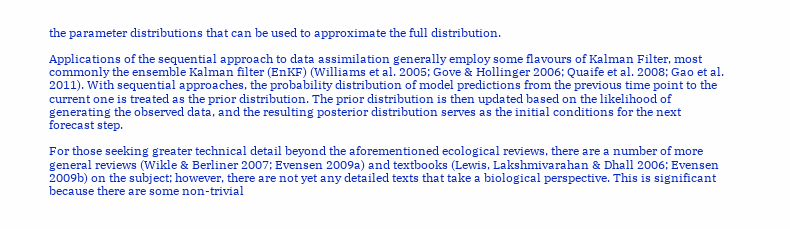the parameter distributions that can be used to approximate the full distribution.

Applications of the sequential approach to data assimilation generally employ some flavours of Kalman Filter, most commonly the ensemble Kalman filter (EnKF) (Williams et al. 2005; Gove & Hollinger 2006; Quaife et al. 2008; Gao et al. 2011). With sequential approaches, the probability distribution of model predictions from the previous time point to the current one is treated as the prior distribution. The prior distribution is then updated based on the likelihood of generating the observed data, and the resulting posterior distribution serves as the initial conditions for the next forecast step.

For those seeking greater technical detail beyond the aforementioned ecological reviews, there are a number of more general reviews (Wikle & Berliner 2007; Evensen 2009a) and textbooks (Lewis, Lakshmivarahan & Dhall 2006; Evensen 2009b) on the subject; however, there are not yet any detailed texts that take a biological perspective. This is significant because there are some non-trivial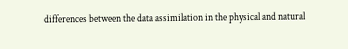differences between the data assimilation in the physical and natural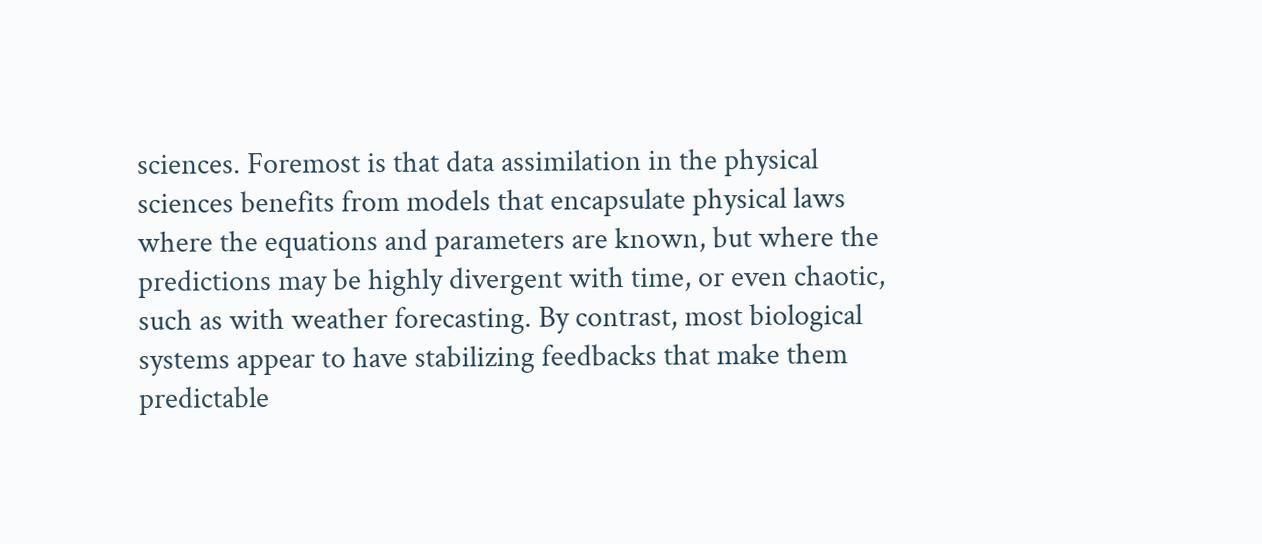sciences. Foremost is that data assimilation in the physical sciences benefits from models that encapsulate physical laws where the equations and parameters are known, but where the predictions may be highly divergent with time, or even chaotic, such as with weather forecasting. By contrast, most biological systems appear to have stabilizing feedbacks that make them predictable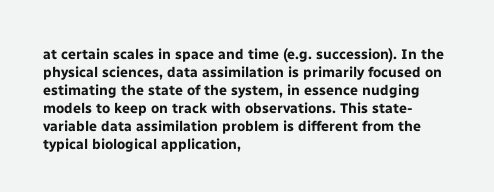at certain scales in space and time (e.g. succession). In the physical sciences, data assimilation is primarily focused on estimating the state of the system, in essence nudging models to keep on track with observations. This state-variable data assimilation problem is different from the typical biological application,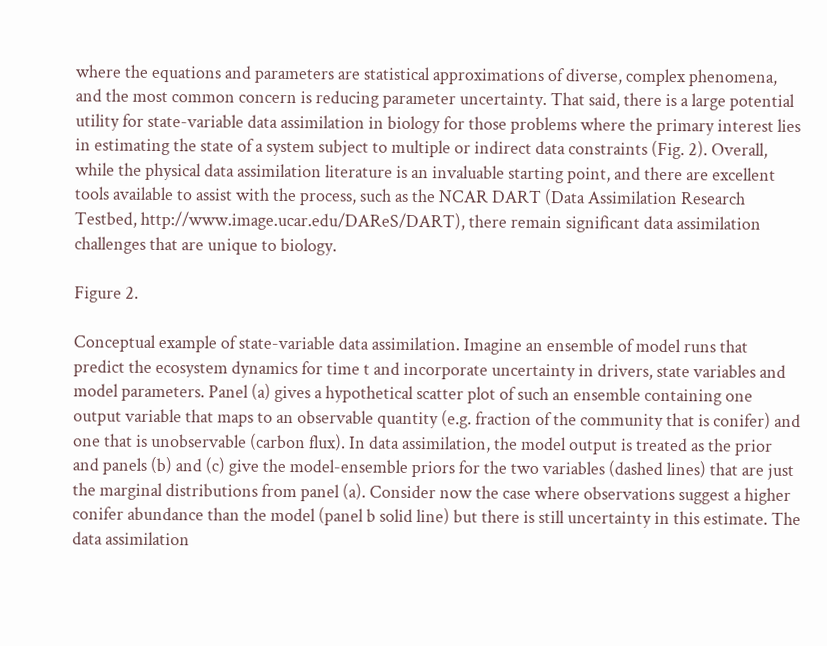where the equations and parameters are statistical approximations of diverse, complex phenomena, and the most common concern is reducing parameter uncertainty. That said, there is a large potential utility for state-variable data assimilation in biology for those problems where the primary interest lies in estimating the state of a system subject to multiple or indirect data constraints (Fig. 2). Overall, while the physical data assimilation literature is an invaluable starting point, and there are excellent tools available to assist with the process, such as the NCAR DART (Data Assimilation Research Testbed, http://www.image.ucar.edu/DAReS/DART), there remain significant data assimilation challenges that are unique to biology.

Figure 2.

Conceptual example of state-variable data assimilation. Imagine an ensemble of model runs that predict the ecosystem dynamics for time t and incorporate uncertainty in drivers, state variables and model parameters. Panel (a) gives a hypothetical scatter plot of such an ensemble containing one output variable that maps to an observable quantity (e.g. fraction of the community that is conifer) and one that is unobservable (carbon flux). In data assimilation, the model output is treated as the prior and panels (b) and (c) give the model-ensemble priors for the two variables (dashed lines) that are just the marginal distributions from panel (a). Consider now the case where observations suggest a higher conifer abundance than the model (panel b solid line) but there is still uncertainty in this estimate. The data assimilation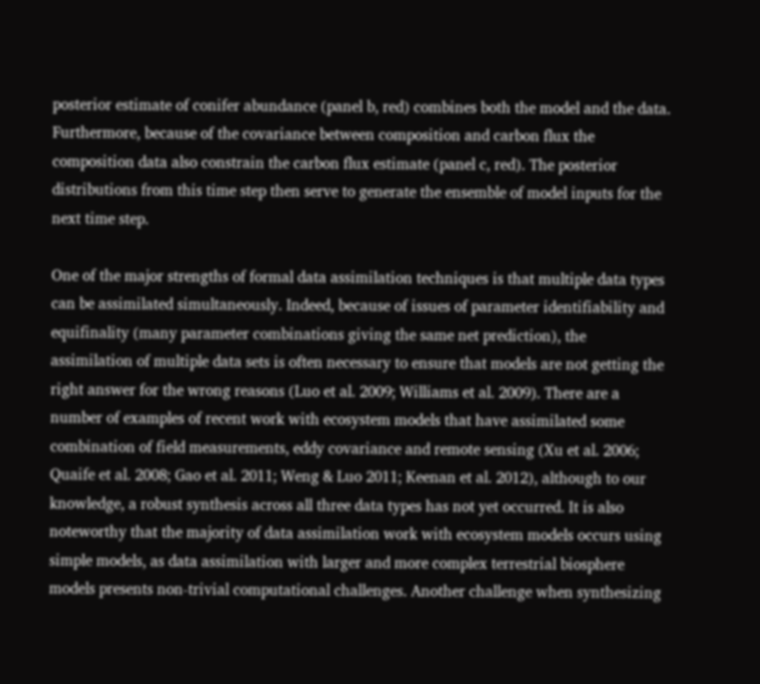posterior estimate of conifer abundance (panel b, red) combines both the model and the data. Furthermore, because of the covariance between composition and carbon flux the composition data also constrain the carbon flux estimate (panel c, red). The posterior distributions from this time step then serve to generate the ensemble of model inputs for the next time step.

One of the major strengths of formal data assimilation techniques is that multiple data types can be assimilated simultaneously. Indeed, because of issues of parameter identifiability and equifinality (many parameter combinations giving the same net prediction), the assimilation of multiple data sets is often necessary to ensure that models are not getting the right answer for the wrong reasons (Luo et al. 2009; Williams et al. 2009). There are a number of examples of recent work with ecosystem models that have assimilated some combination of field measurements, eddy covariance and remote sensing (Xu et al. 2006; Quaife et al. 2008; Gao et al. 2011; Weng & Luo 2011; Keenan et al. 2012), although to our knowledge, a robust synthesis across all three data types has not yet occurred. It is also noteworthy that the majority of data assimilation work with ecosystem models occurs using simple models, as data assimilation with larger and more complex terrestrial biosphere models presents non-trivial computational challenges. Another challenge when synthesizing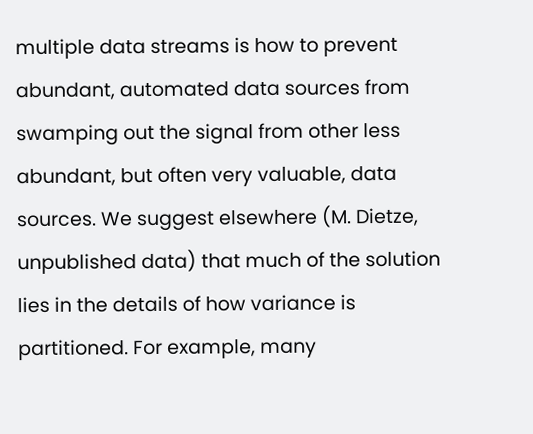multiple data streams is how to prevent abundant, automated data sources from swamping out the signal from other less abundant, but often very valuable, data sources. We suggest elsewhere (M. Dietze, unpublished data) that much of the solution lies in the details of how variance is partitioned. For example, many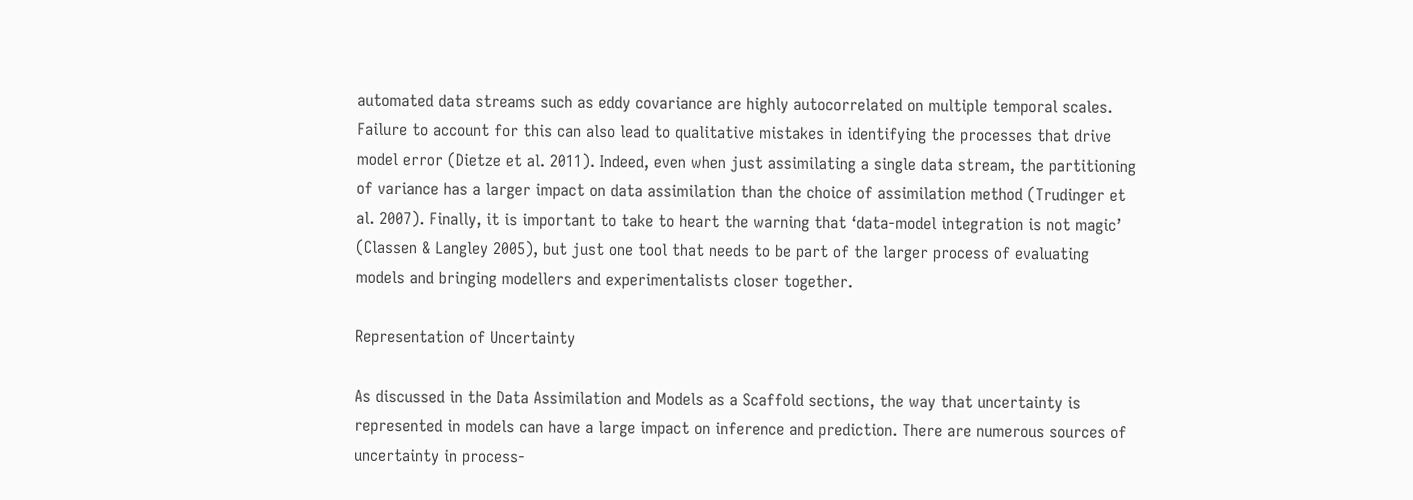automated data streams such as eddy covariance are highly autocorrelated on multiple temporal scales. Failure to account for this can also lead to qualitative mistakes in identifying the processes that drive model error (Dietze et al. 2011). Indeed, even when just assimilating a single data stream, the partitioning of variance has a larger impact on data assimilation than the choice of assimilation method (Trudinger et al. 2007). Finally, it is important to take to heart the warning that ‘data-model integration is not magic’ (Classen & Langley 2005), but just one tool that needs to be part of the larger process of evaluating models and bringing modellers and experimentalists closer together.

Representation of Uncertainty

As discussed in the Data Assimilation and Models as a Scaffold sections, the way that uncertainty is represented in models can have a large impact on inference and prediction. There are numerous sources of uncertainty in process-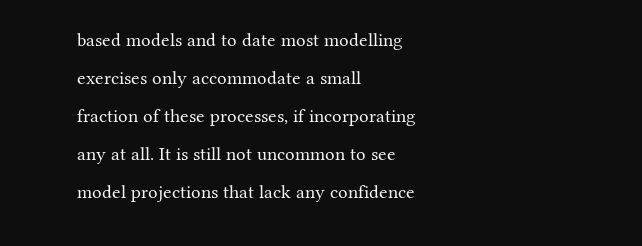based models and to date most modelling exercises only accommodate a small fraction of these processes, if incorporating any at all. It is still not uncommon to see model projections that lack any confidence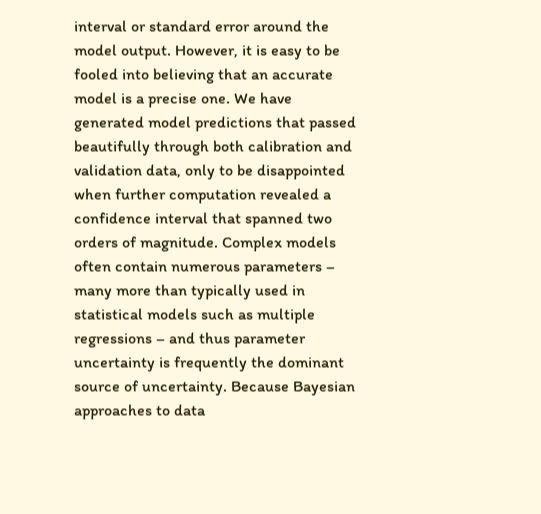interval or standard error around the model output. However, it is easy to be fooled into believing that an accurate model is a precise one. We have generated model predictions that passed beautifully through both calibration and validation data, only to be disappointed when further computation revealed a confidence interval that spanned two orders of magnitude. Complex models often contain numerous parameters – many more than typically used in statistical models such as multiple regressions – and thus parameter uncertainty is frequently the dominant source of uncertainty. Because Bayesian approaches to data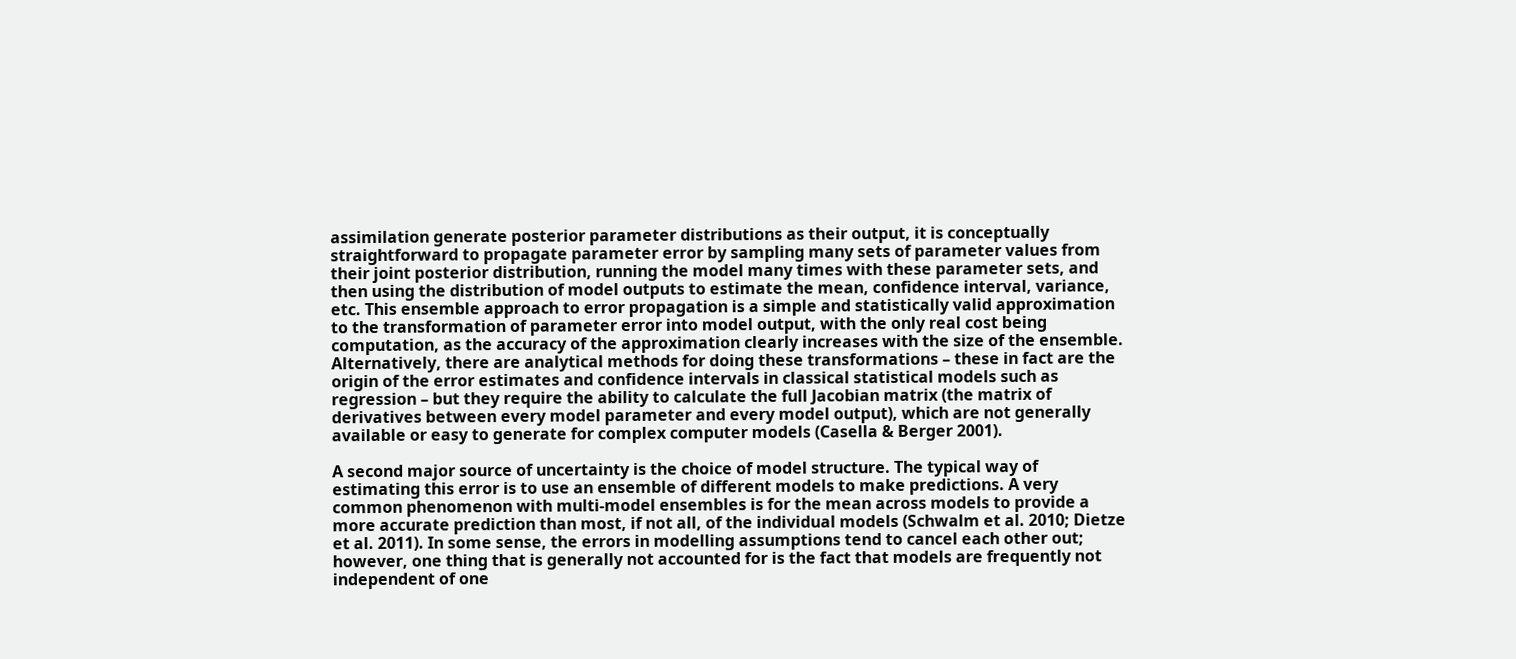assimilation generate posterior parameter distributions as their output, it is conceptually straightforward to propagate parameter error by sampling many sets of parameter values from their joint posterior distribution, running the model many times with these parameter sets, and then using the distribution of model outputs to estimate the mean, confidence interval, variance, etc. This ensemble approach to error propagation is a simple and statistically valid approximation to the transformation of parameter error into model output, with the only real cost being computation, as the accuracy of the approximation clearly increases with the size of the ensemble. Alternatively, there are analytical methods for doing these transformations – these in fact are the origin of the error estimates and confidence intervals in classical statistical models such as regression – but they require the ability to calculate the full Jacobian matrix (the matrix of derivatives between every model parameter and every model output), which are not generally available or easy to generate for complex computer models (Casella & Berger 2001).

A second major source of uncertainty is the choice of model structure. The typical way of estimating this error is to use an ensemble of different models to make predictions. A very common phenomenon with multi-model ensembles is for the mean across models to provide a more accurate prediction than most, if not all, of the individual models (Schwalm et al. 2010; Dietze et al. 2011). In some sense, the errors in modelling assumptions tend to cancel each other out; however, one thing that is generally not accounted for is the fact that models are frequently not independent of one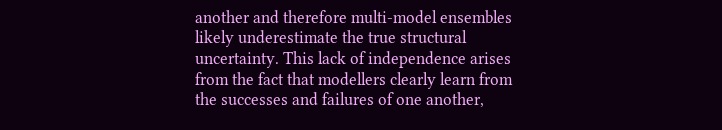another and therefore multi-model ensembles likely underestimate the true structural uncertainty. This lack of independence arises from the fact that modellers clearly learn from the successes and failures of one another,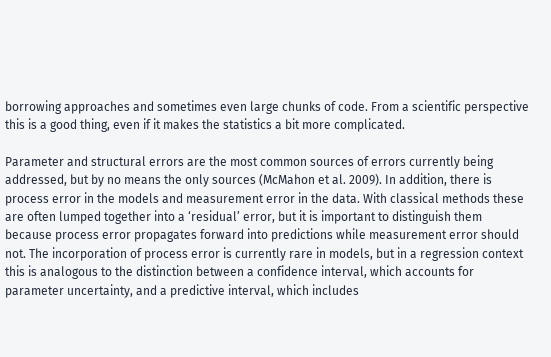borrowing approaches and sometimes even large chunks of code. From a scientific perspective this is a good thing, even if it makes the statistics a bit more complicated.

Parameter and structural errors are the most common sources of errors currently being addressed, but by no means the only sources (McMahon et al. 2009). In addition, there is process error in the models and measurement error in the data. With classical methods these are often lumped together into a ‘residual’ error, but it is important to distinguish them because process error propagates forward into predictions while measurement error should not. The incorporation of process error is currently rare in models, but in a regression context this is analogous to the distinction between a confidence interval, which accounts for parameter uncertainty, and a predictive interval, which includes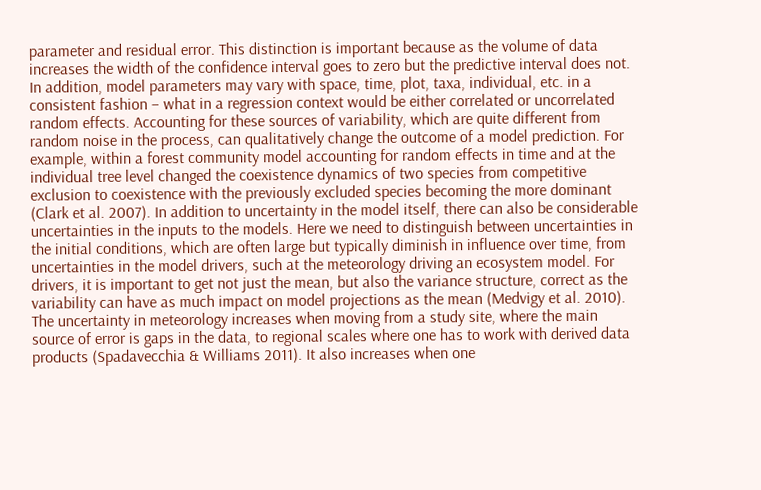parameter and residual error. This distinction is important because as the volume of data increases the width of the confidence interval goes to zero but the predictive interval does not. In addition, model parameters may vary with space, time, plot, taxa, individual, etc. in a consistent fashion – what in a regression context would be either correlated or uncorrelated random effects. Accounting for these sources of variability, which are quite different from random noise in the process, can qualitatively change the outcome of a model prediction. For example, within a forest community model accounting for random effects in time and at the individual tree level changed the coexistence dynamics of two species from competitive exclusion to coexistence with the previously excluded species becoming the more dominant (Clark et al. 2007). In addition to uncertainty in the model itself, there can also be considerable uncertainties in the inputs to the models. Here we need to distinguish between uncertainties in the initial conditions, which are often large but typically diminish in influence over time, from uncertainties in the model drivers, such at the meteorology driving an ecosystem model. For drivers, it is important to get not just the mean, but also the variance structure, correct as the variability can have as much impact on model projections as the mean (Medvigy et al. 2010). The uncertainty in meteorology increases when moving from a study site, where the main source of error is gaps in the data, to regional scales where one has to work with derived data products (Spadavecchia & Williams 2011). It also increases when one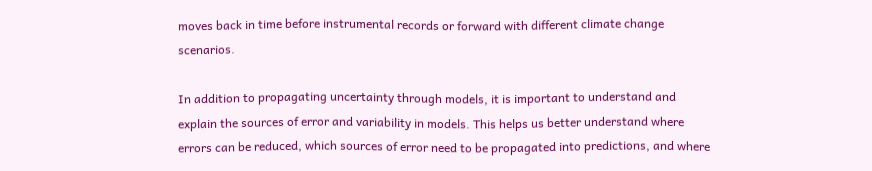moves back in time before instrumental records or forward with different climate change scenarios.

In addition to propagating uncertainty through models, it is important to understand and explain the sources of error and variability in models. This helps us better understand where errors can be reduced, which sources of error need to be propagated into predictions, and where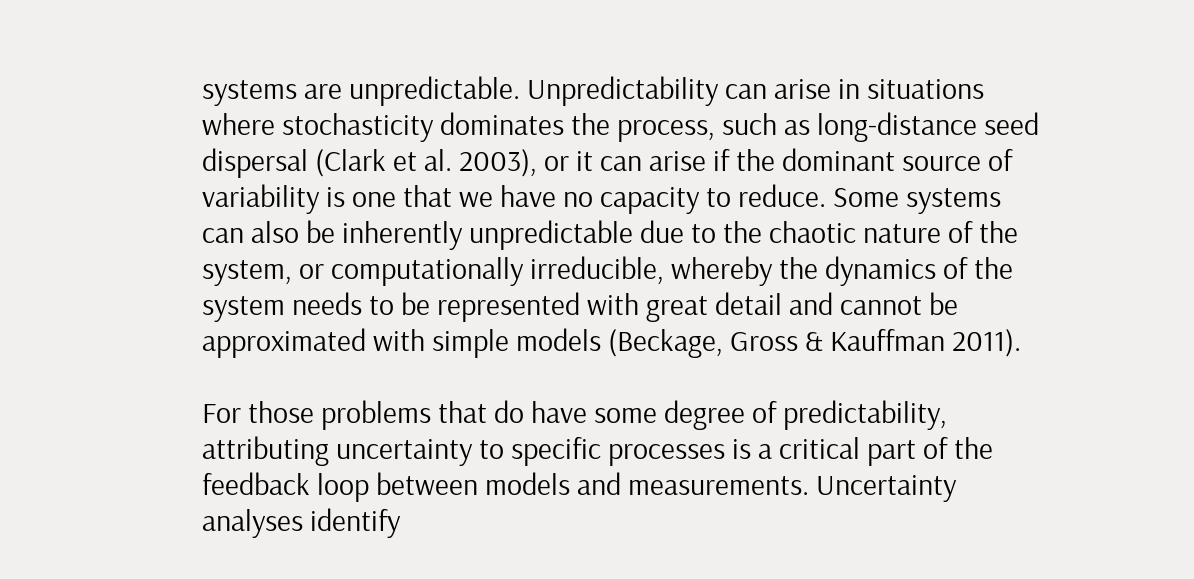systems are unpredictable. Unpredictability can arise in situations where stochasticity dominates the process, such as long-distance seed dispersal (Clark et al. 2003), or it can arise if the dominant source of variability is one that we have no capacity to reduce. Some systems can also be inherently unpredictable due to the chaotic nature of the system, or computationally irreducible, whereby the dynamics of the system needs to be represented with great detail and cannot be approximated with simple models (Beckage, Gross & Kauffman 2011).

For those problems that do have some degree of predictability, attributing uncertainty to specific processes is a critical part of the feedback loop between models and measurements. Uncertainty analyses identify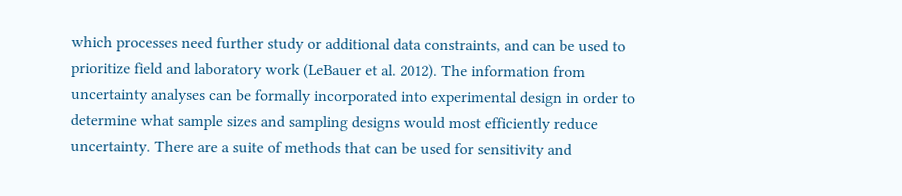which processes need further study or additional data constraints, and can be used to prioritize field and laboratory work (LeBauer et al. 2012). The information from uncertainty analyses can be formally incorporated into experimental design in order to determine what sample sizes and sampling designs would most efficiently reduce uncertainty. There are a suite of methods that can be used for sensitivity and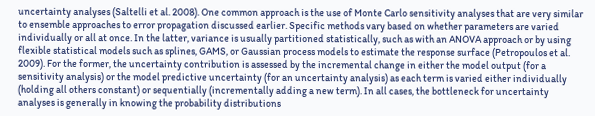uncertainty analyses (Saltelli et al. 2008). One common approach is the use of Monte Carlo sensitivity analyses that are very similar to ensemble approaches to error propagation discussed earlier. Specific methods vary based on whether parameters are varied individually or all at once. In the latter, variance is usually partitioned statistically, such as with an ANOVA approach or by using flexible statistical models such as splines, GAMS, or Gaussian process models to estimate the response surface (Petropoulos et al. 2009). For the former, the uncertainty contribution is assessed by the incremental change in either the model output (for a sensitivity analysis) or the model predictive uncertainty (for an uncertainty analysis) as each term is varied either individually (holding all others constant) or sequentially (incrementally adding a new term). In all cases, the bottleneck for uncertainty analyses is generally in knowing the probability distributions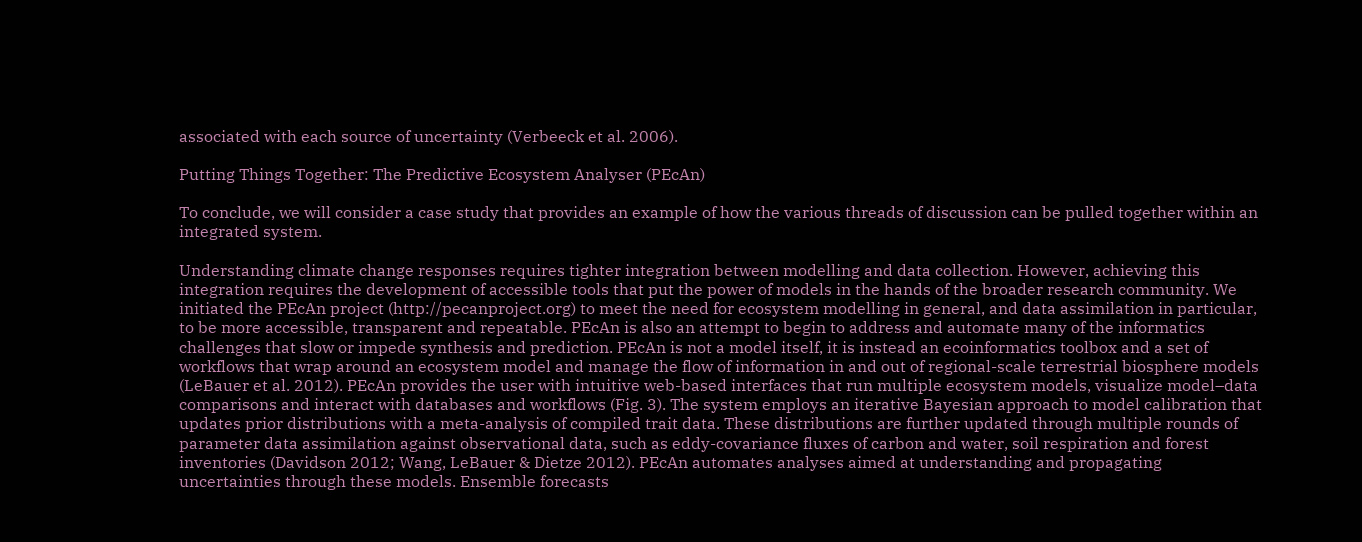associated with each source of uncertainty (Verbeeck et al. 2006).

Putting Things Together: The Predictive Ecosystem Analyser (PEcAn)

To conclude, we will consider a case study that provides an example of how the various threads of discussion can be pulled together within an integrated system.

Understanding climate change responses requires tighter integration between modelling and data collection. However, achieving this integration requires the development of accessible tools that put the power of models in the hands of the broader research community. We initiated the PEcAn project (http://pecanproject.org) to meet the need for ecosystem modelling in general, and data assimilation in particular, to be more accessible, transparent and repeatable. PEcAn is also an attempt to begin to address and automate many of the informatics challenges that slow or impede synthesis and prediction. PEcAn is not a model itself, it is instead an ecoinformatics toolbox and a set of workflows that wrap around an ecosystem model and manage the flow of information in and out of regional-scale terrestrial biosphere models (LeBauer et al. 2012). PEcAn provides the user with intuitive web-based interfaces that run multiple ecosystem models, visualize model–data comparisons and interact with databases and workflows (Fig. 3). The system employs an iterative Bayesian approach to model calibration that updates prior distributions with a meta-analysis of compiled trait data. These distributions are further updated through multiple rounds of parameter data assimilation against observational data, such as eddy-covariance fluxes of carbon and water, soil respiration and forest inventories (Davidson 2012; Wang, LeBauer & Dietze 2012). PEcAn automates analyses aimed at understanding and propagating uncertainties through these models. Ensemble forecasts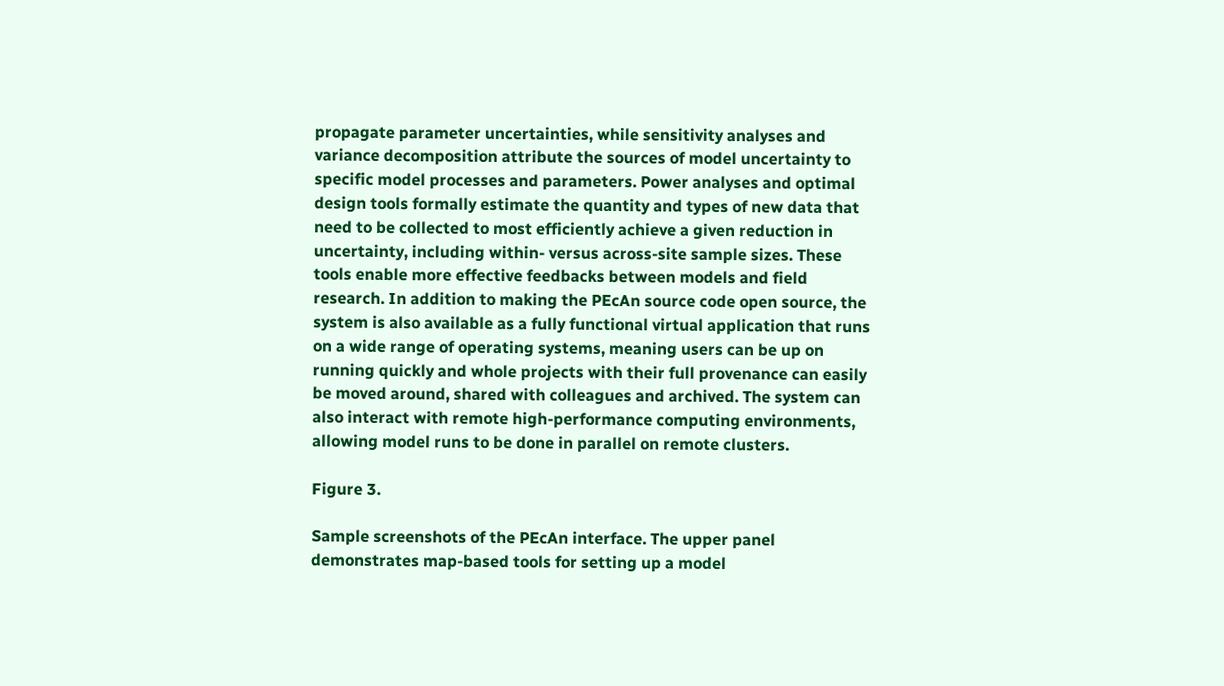propagate parameter uncertainties, while sensitivity analyses and variance decomposition attribute the sources of model uncertainty to specific model processes and parameters. Power analyses and optimal design tools formally estimate the quantity and types of new data that need to be collected to most efficiently achieve a given reduction in uncertainty, including within- versus across-site sample sizes. These tools enable more effective feedbacks between models and field research. In addition to making the PEcAn source code open source, the system is also available as a fully functional virtual application that runs on a wide range of operating systems, meaning users can be up on running quickly and whole projects with their full provenance can easily be moved around, shared with colleagues and archived. The system can also interact with remote high-performance computing environments, allowing model runs to be done in parallel on remote clusters.

Figure 3.

Sample screenshots of the PEcAn interface. The upper panel demonstrates map-based tools for setting up a model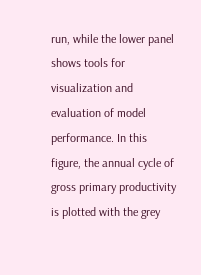run, while the lower panel shows tools for visualization and evaluation of model performance. In this figure, the annual cycle of gross primary productivity is plotted with the grey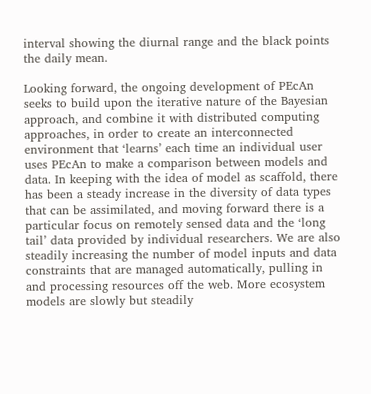interval showing the diurnal range and the black points the daily mean.

Looking forward, the ongoing development of PEcAn seeks to build upon the iterative nature of the Bayesian approach, and combine it with distributed computing approaches, in order to create an interconnected environment that ‘learns’ each time an individual user uses PEcAn to make a comparison between models and data. In keeping with the idea of model as scaffold, there has been a steady increase in the diversity of data types that can be assimilated, and moving forward there is a particular focus on remotely sensed data and the ‘long tail’ data provided by individual researchers. We are also steadily increasing the number of model inputs and data constraints that are managed automatically, pulling in and processing resources off the web. More ecosystem models are slowly but steadily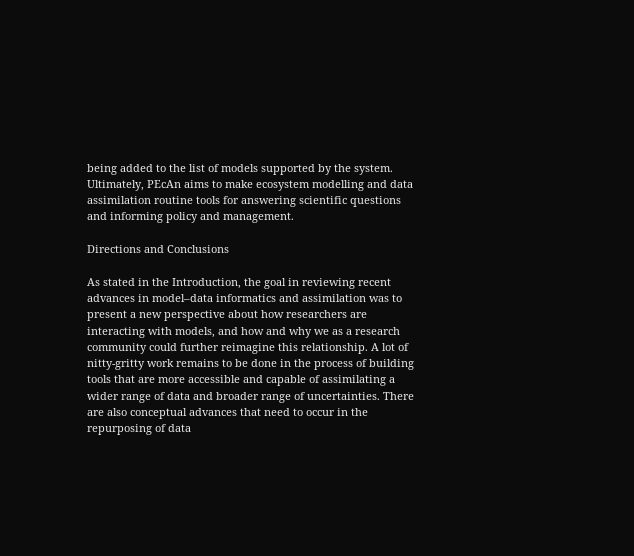being added to the list of models supported by the system. Ultimately, PEcAn aims to make ecosystem modelling and data assimilation routine tools for answering scientific questions and informing policy and management.

Directions and Conclusions

As stated in the Introduction, the goal in reviewing recent advances in model–data informatics and assimilation was to present a new perspective about how researchers are interacting with models, and how and why we as a research community could further reimagine this relationship. A lot of nitty-gritty work remains to be done in the process of building tools that are more accessible and capable of assimilating a wider range of data and broader range of uncertainties. There are also conceptual advances that need to occur in the repurposing of data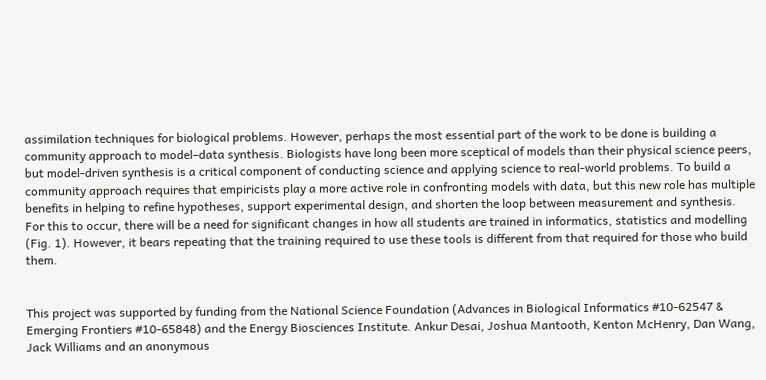assimilation techniques for biological problems. However, perhaps the most essential part of the work to be done is building a community approach to model–data synthesis. Biologists have long been more sceptical of models than their physical science peers, but model-driven synthesis is a critical component of conducting science and applying science to real-world problems. To build a community approach requires that empiricists play a more active role in confronting models with data, but this new role has multiple benefits in helping to refine hypotheses, support experimental design, and shorten the loop between measurement and synthesis. For this to occur, there will be a need for significant changes in how all students are trained in informatics, statistics and modelling (Fig. 1). However, it bears repeating that the training required to use these tools is different from that required for those who build them.


This project was supported by funding from the National Science Foundation (Advances in Biological Informatics #10-62547 & Emerging Frontiers #10-65848) and the Energy Biosciences Institute. Ankur Desai, Joshua Mantooth, Kenton McHenry, Dan Wang, Jack Williams and an anonymous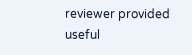reviewer provided useful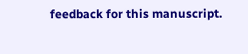feedback for this manuscript.